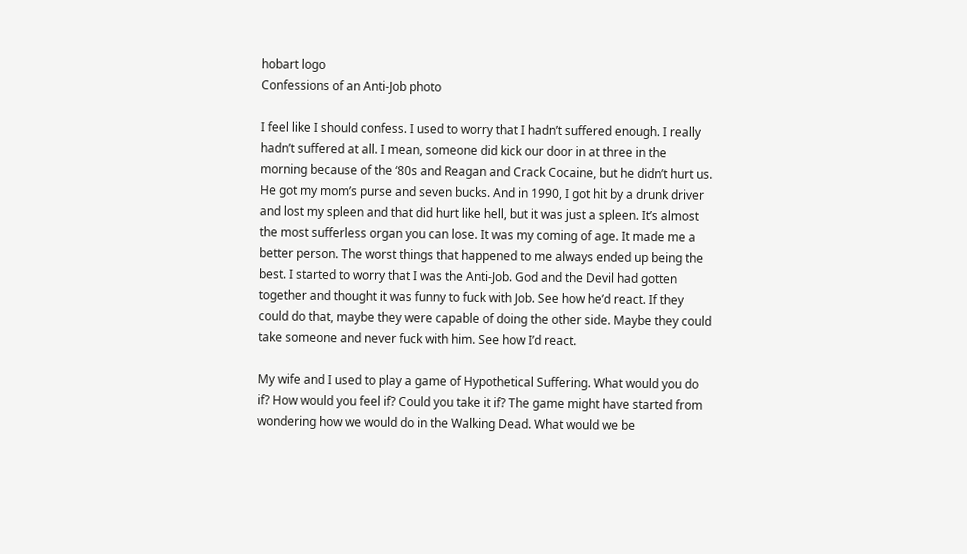hobart logo
Confessions of an Anti-Job photo

I feel like I should confess. I used to worry that I hadn’t suffered enough. I really hadn’t suffered at all. I mean, someone did kick our door in at three in the morning because of the ‘80s and Reagan and Crack Cocaine, but he didn’t hurt us. He got my mom’s purse and seven bucks. And in 1990, I got hit by a drunk driver and lost my spleen and that did hurt like hell, but it was just a spleen. It’s almost the most sufferless organ you can lose. It was my coming of age. It made me a better person. The worst things that happened to me always ended up being the best. I started to worry that I was the Anti-Job. God and the Devil had gotten together and thought it was funny to fuck with Job. See how he’d react. If they could do that, maybe they were capable of doing the other side. Maybe they could take someone and never fuck with him. See how I’d react.

My wife and I used to play a game of Hypothetical Suffering. What would you do if? How would you feel if? Could you take it if? The game might have started from wondering how we would do in the Walking Dead. What would we be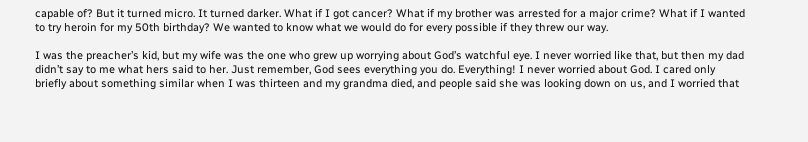capable of? But it turned micro. It turned darker. What if I got cancer? What if my brother was arrested for a major crime? What if I wanted to try heroin for my 50th birthday? We wanted to know what we would do for every possible if they threw our way.

I was the preacher’s kid, but my wife was the one who grew up worrying about God’s watchful eye. I never worried like that, but then my dad didn’t say to me what hers said to her. Just remember, God sees everything you do. Everything! I never worried about God. I cared only briefly about something similar when I was thirteen and my grandma died, and people said she was looking down on us, and I worried that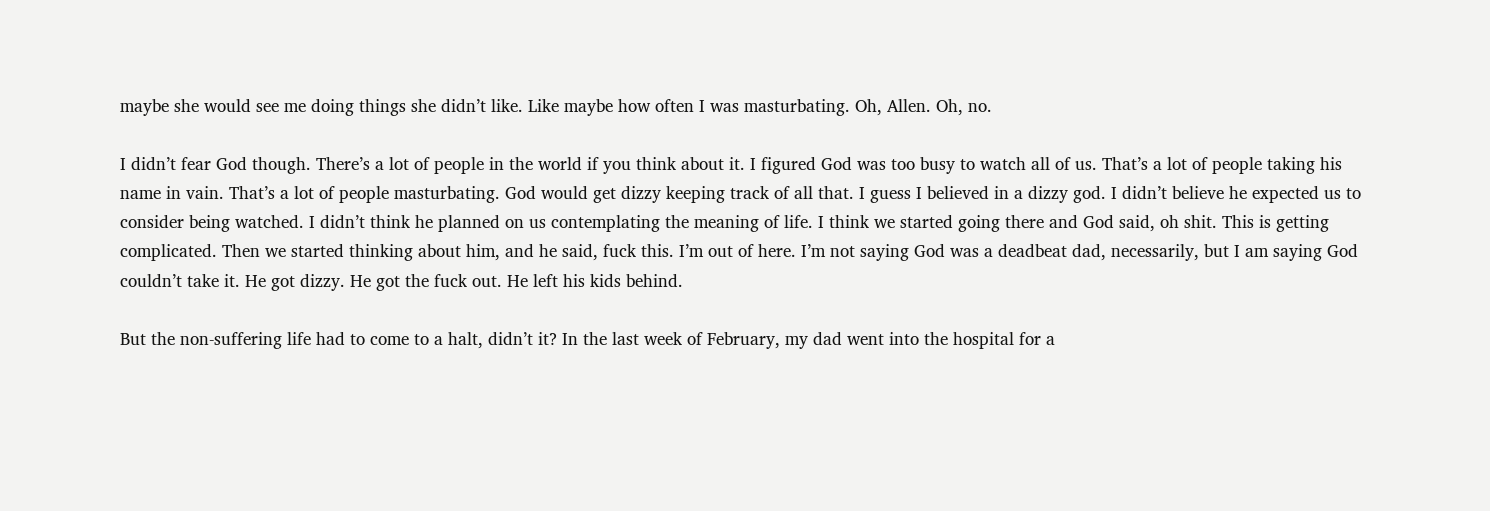maybe she would see me doing things she didn’t like. Like maybe how often I was masturbating. Oh, Allen. Oh, no.

I didn’t fear God though. There’s a lot of people in the world if you think about it. I figured God was too busy to watch all of us. That’s a lot of people taking his name in vain. That’s a lot of people masturbating. God would get dizzy keeping track of all that. I guess I believed in a dizzy god. I didn’t believe he expected us to consider being watched. I didn’t think he planned on us contemplating the meaning of life. I think we started going there and God said, oh shit. This is getting complicated. Then we started thinking about him, and he said, fuck this. I’m out of here. I’m not saying God was a deadbeat dad, necessarily, but I am saying God couldn’t take it. He got dizzy. He got the fuck out. He left his kids behind.

But the non-suffering life had to come to a halt, didn’t it? In the last week of February, my dad went into the hospital for a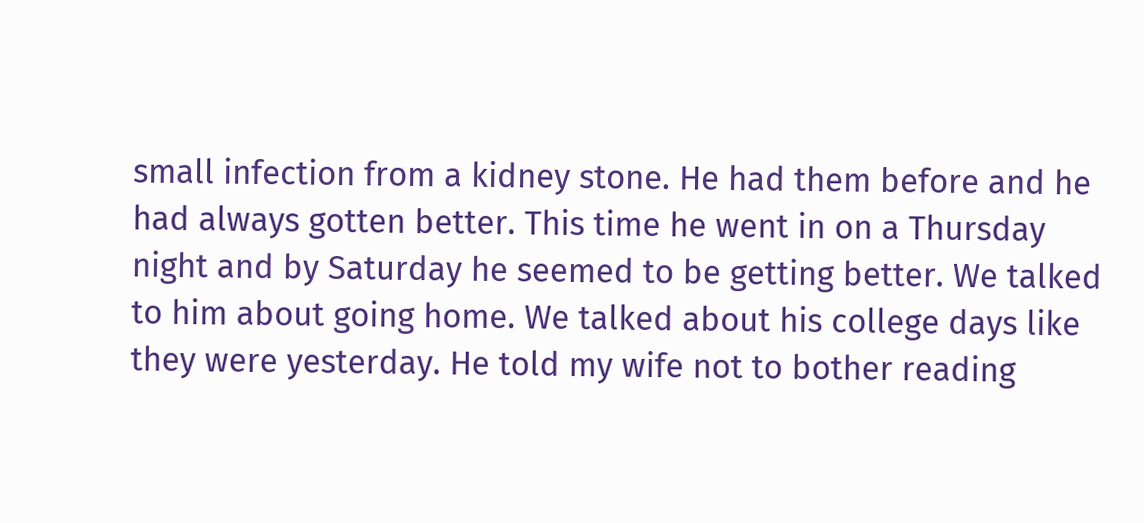small infection from a kidney stone. He had them before and he had always gotten better. This time he went in on a Thursday night and by Saturday he seemed to be getting better. We talked to him about going home. We talked about his college days like they were yesterday. He told my wife not to bother reading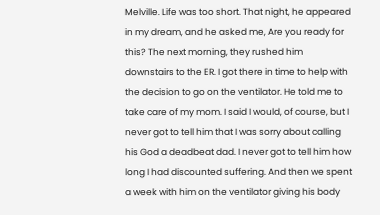Melville. Life was too short. That night, he appeared in my dream, and he asked me, Are you ready for this? The next morning, they rushed him downstairs to the ER. I got there in time to help with the decision to go on the ventilator. He told me to take care of my mom. I said I would, of course, but I never got to tell him that I was sorry about calling his God a deadbeat dad. I never got to tell him how long I had discounted suffering. And then we spent a week with him on the ventilator giving his body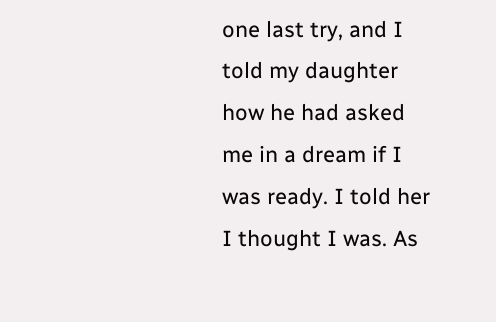one last try, and I told my daughter how he had asked me in a dream if I was ready. I told her I thought I was. As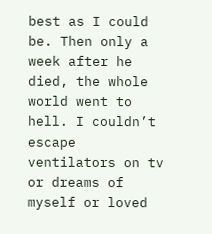best as I could be. Then only a week after he died, the whole world went to hell. I couldn’t escape ventilators on tv or dreams of myself or loved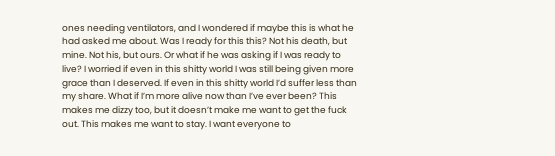ones needing ventilators, and I wondered if maybe this is what he had asked me about. Was I ready for this this? Not his death, but mine. Not his, but ours. Or what if he was asking if I was ready to live? I worried if even in this shitty world I was still being given more grace than I deserved. If even in this shitty world I’d suffer less than my share. What if I’m more alive now than I’ve ever been? This makes me dizzy too, but it doesn’t make me want to get the fuck out. This makes me want to stay. I want everyone to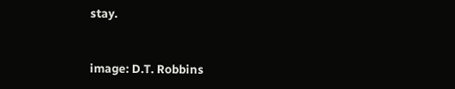stay.


image: D.T. Robbins